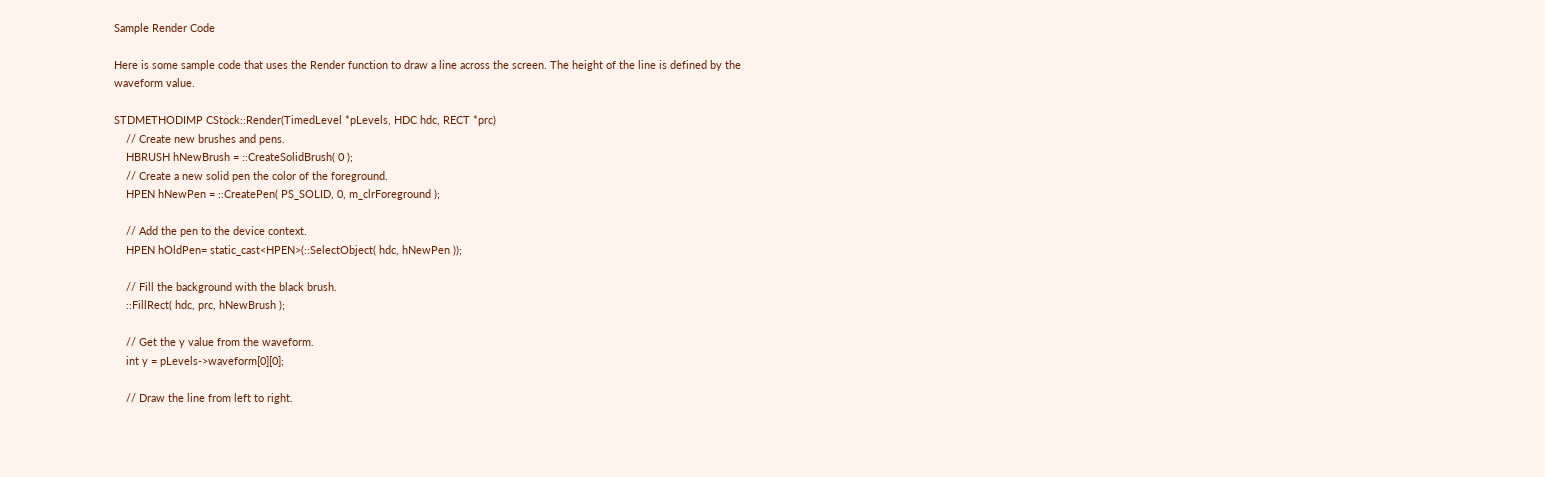Sample Render Code

Here is some sample code that uses the Render function to draw a line across the screen. The height of the line is defined by the waveform value.

STDMETHODIMP CStock::Render(TimedLevel *pLevels, HDC hdc, RECT *prc)
    // Create new brushes and pens.
    HBRUSH hNewBrush = ::CreateSolidBrush( 0 );
    // Create a new solid pen the color of the foreground.
    HPEN hNewPen = ::CreatePen( PS_SOLID, 0, m_clrForeground );

    // Add the pen to the device context.
    HPEN hOldPen= static_cast<HPEN>(::SelectObject( hdc, hNewPen ));

    // Fill the background with the black brush.
    ::FillRect( hdc, prc, hNewBrush );

    // Get the y value from the waveform.
    int y = pLevels->waveform[0][0];

    // Draw the line from left to right.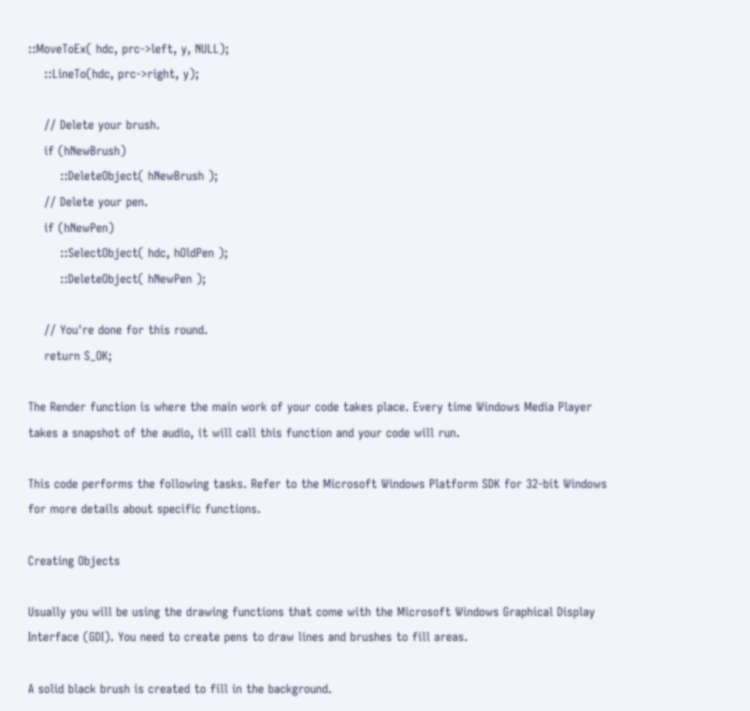::MoveToEx( hdc, prc->left, y, NULL);
    ::LineTo(hdc, prc->right, y);

    // Delete your brush.
    if (hNewBrush)
        ::DeleteObject( hNewBrush );
    // Delete your pen.
    if (hNewPen)
        ::SelectObject( hdc, hOldPen );
        ::DeleteObject( hNewPen );

    // You're done for this round.
    return S_OK;

The Render function is where the main work of your code takes place. Every time Windows Media Player takes a snapshot of the audio, it will call this function and your code will run.

This code performs the following tasks. Refer to the Microsoft Windows Platform SDK for 32-bit Windows for more details about specific functions.

Creating Objects

Usually you will be using the drawing functions that come with the Microsoft Windows Graphical Display Interface (GDI). You need to create pens to draw lines and brushes to fill areas.

A solid black brush is created to fill in the background.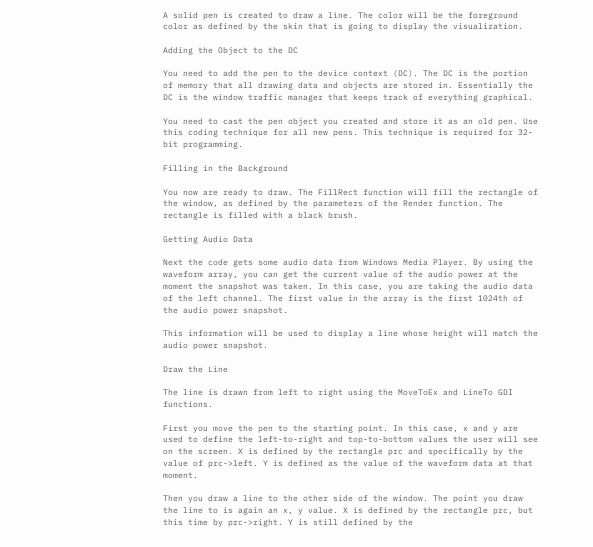A solid pen is created to draw a line. The color will be the foreground color as defined by the skin that is going to display the visualization.

Adding the Object to the DC

You need to add the pen to the device context (DC). The DC is the portion of memory that all drawing data and objects are stored in. Essentially the DC is the window traffic manager that keeps track of everything graphical.

You need to cast the pen object you created and store it as an old pen. Use this coding technique for all new pens. This technique is required for 32-bit programming.

Filling in the Background

You now are ready to draw. The FillRect function will fill the rectangle of the window, as defined by the parameters of the Render function. The rectangle is filled with a black brush.

Getting Audio Data

Next the code gets some audio data from Windows Media Player. By using the waveform array, you can get the current value of the audio power at the moment the snapshot was taken. In this case, you are taking the audio data of the left channel. The first value in the array is the first 1024th of the audio power snapshot.

This information will be used to display a line whose height will match the audio power snapshot.

Draw the Line

The line is drawn from left to right using the MoveToEx and LineTo GDI functions.

First you move the pen to the starting point. In this case, x and y are used to define the left-to-right and top-to-bottom values the user will see on the screen. X is defined by the rectangle prc and specifically by the value of prc->left. Y is defined as the value of the waveform data at that moment.

Then you draw a line to the other side of the window. The point you draw the line to is again an x, y value. X is defined by the rectangle prc, but this time by prc->right. Y is still defined by the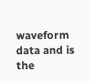waveform data and is the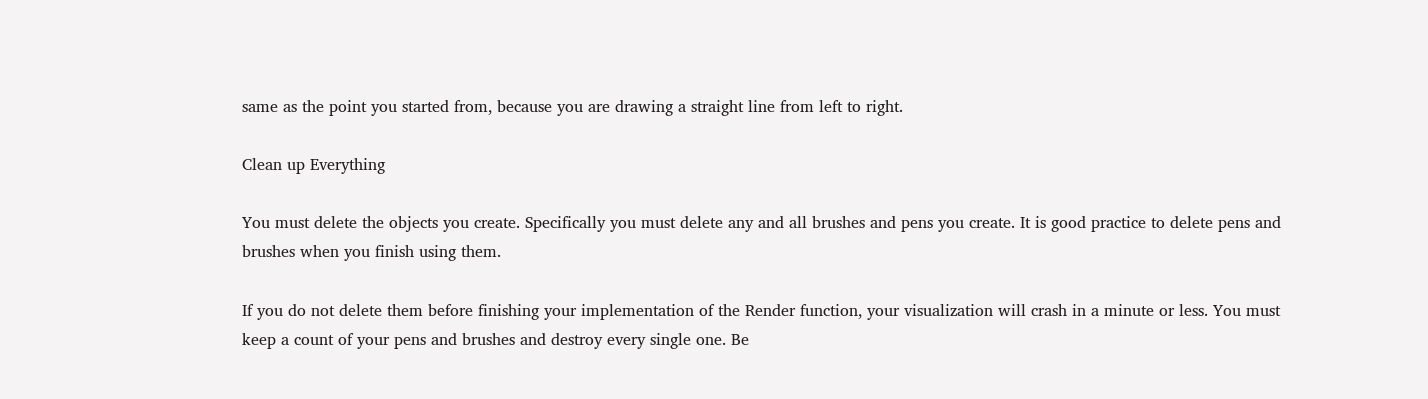same as the point you started from, because you are drawing a straight line from left to right.

Clean up Everything

You must delete the objects you create. Specifically you must delete any and all brushes and pens you create. It is good practice to delete pens and brushes when you finish using them.

If you do not delete them before finishing your implementation of the Render function, your visualization will crash in a minute or less. You must keep a count of your pens and brushes and destroy every single one. Be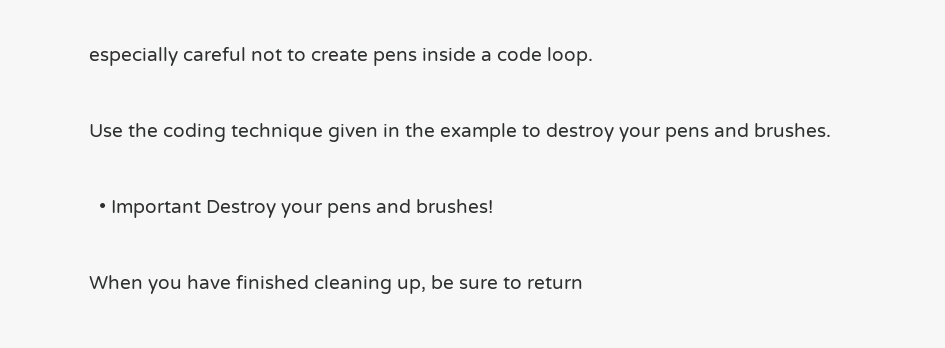especially careful not to create pens inside a code loop.

Use the coding technique given in the example to destroy your pens and brushes.

  • Important Destroy your pens and brushes!

When you have finished cleaning up, be sure to return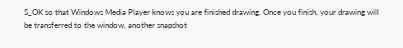S_OK so that Windows Media Player knows you are finished drawing. Once you finish, your drawing will be transferred to the window, another snapshot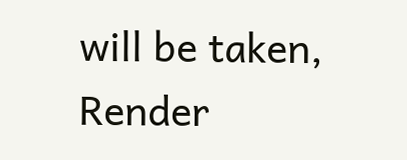will be taken, Render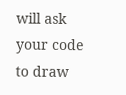will ask your code to draw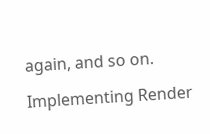again, and so on.

Implementing Render